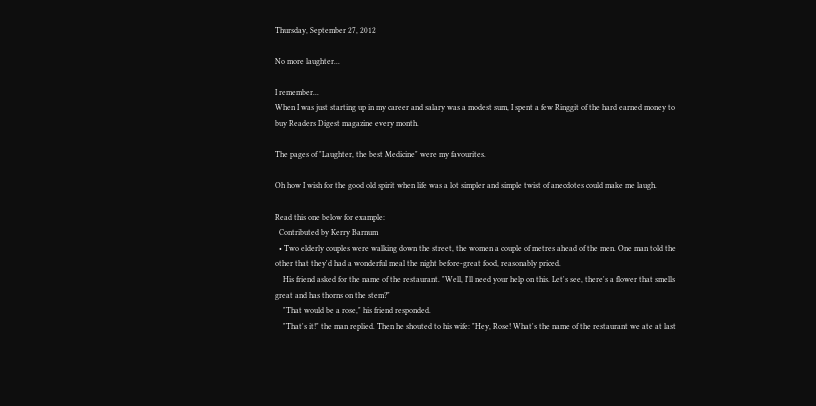Thursday, September 27, 2012

No more laughter...

I remember...
When I was just starting up in my career and salary was a modest sum, I spent a few Ringgit of the hard earned money to buy Readers Digest magazine every month.

The pages of "Laughter, the best Medicine" were my favourites.

Oh how I wish for the good old spirit when life was a lot simpler and simple twist of anecdotes could make me laugh.

Read this one below for example:
  Contributed by Kerry Barnum
  • Two elderly couples were walking down the street, the women a couple of metres ahead of the men. One man told the other that they'd had a wonderful meal the night before-great food, reasonably priced.
    His friend asked for the name of the restaurant. "Well, I'll need your help on this. Let's see, there's a flower that smells great and has thorns on the stem?"
    "That would be a rose," his friend responded.
    "That's it!" the man replied. Then he shouted to his wife: "Hey, Rose! What's the name of the restaurant we ate at last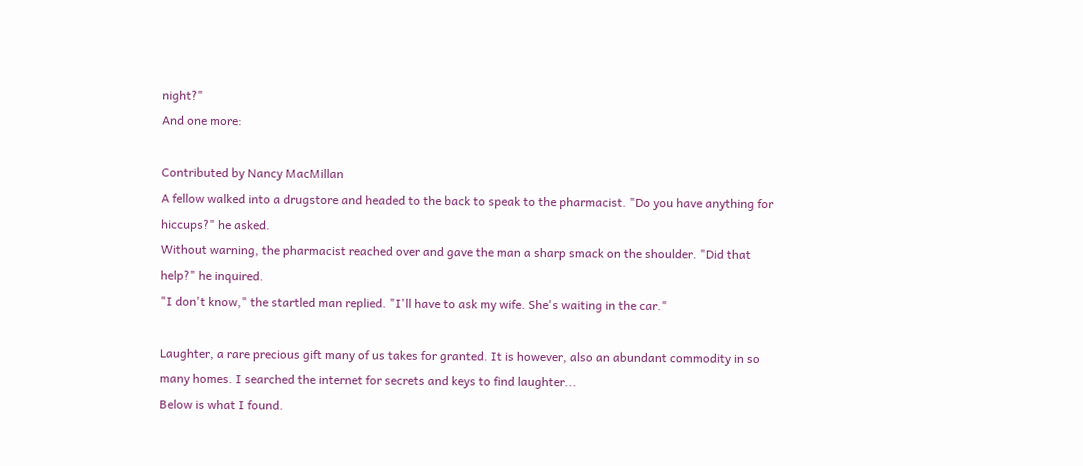night?"
And one more:

Contributed by Nancy MacMillan
A fellow walked into a drugstore and headed to the back to speak to the pharmacist. "Do you have anything for hiccups?" he asked.
Without warning, the pharmacist reached over and gave the man a sharp smack on the shoulder. "Did that help?" he inquired.
"I don't know," the startled man replied. "I'll have to ask my wife. She's waiting in the car."

Laughter, a rare precious gift many of us takes for granted. It is however, also an abundant commodity in so many homes. I searched the internet for secrets and keys to find laughter...
Below is what I found.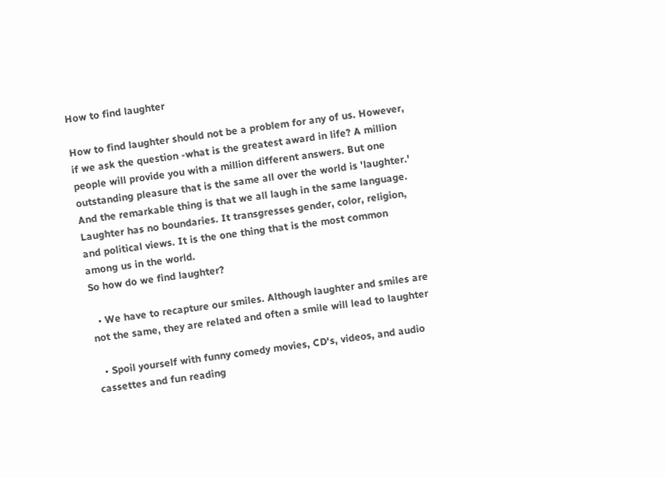How to find laughter

How to find laughter should not be a problem for any of us. However, if we ask the question -what is the greatest award in life? A million people will provide you with a million different answers. But one outstanding pleasure that is the same all over the world is 'laughter.'
And the remarkable thing is that we all laugh in the same language. Laughter has no boundaries. It transgresses gender, color, religion, and political views. It is the one thing that is the most common among us in the world.
So how do we find laughter?

  • We have to recapture our smiles. Although laughter and smiles are not the same, they are related and often a smile will lead to laughter

  • Spoil yourself with funny comedy movies, CD's, videos, and audio cassettes and fun reading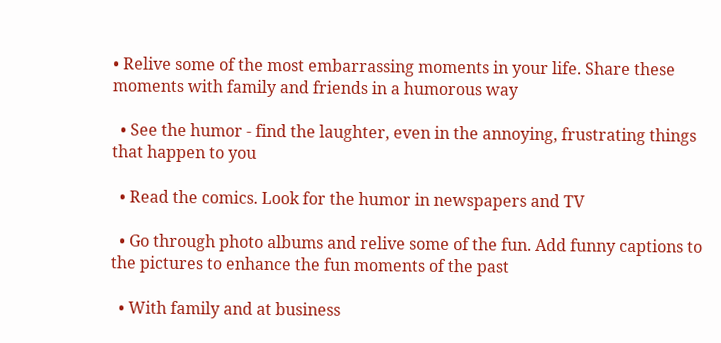• Relive some of the most embarrassing moments in your life. Share these moments with family and friends in a humorous way

  • See the humor - find the laughter, even in the annoying, frustrating things that happen to you

  • Read the comics. Look for the humor in newspapers and TV

  • Go through photo albums and relive some of the fun. Add funny captions to the pictures to enhance the fun moments of the past

  • With family and at business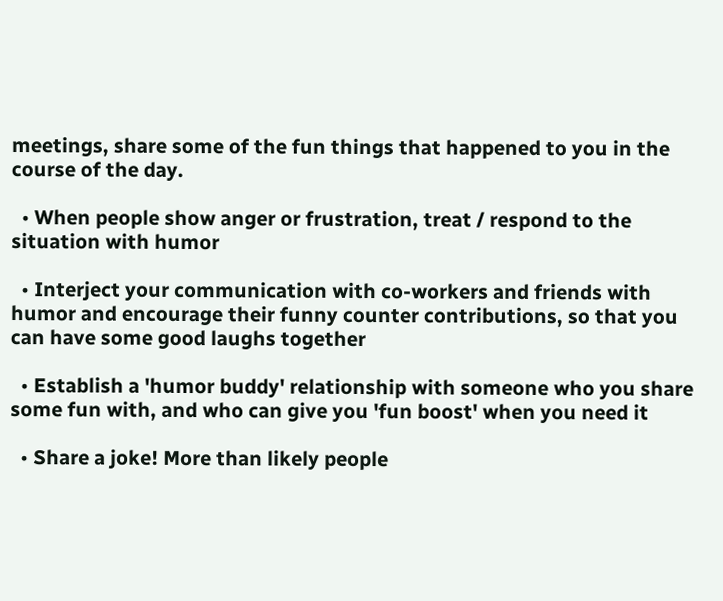meetings, share some of the fun things that happened to you in the course of the day.

  • When people show anger or frustration, treat / respond to the situation with humor

  • Interject your communication with co-workers and friends with humor and encourage their funny counter contributions, so that you can have some good laughs together

  • Establish a 'humor buddy' relationship with someone who you share some fun with, and who can give you 'fun boost' when you need it

  • Share a joke! More than likely people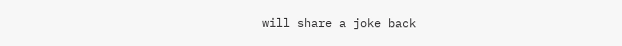will share a joke back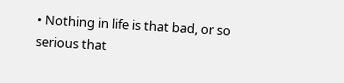• Nothing in life is that bad, or so serious that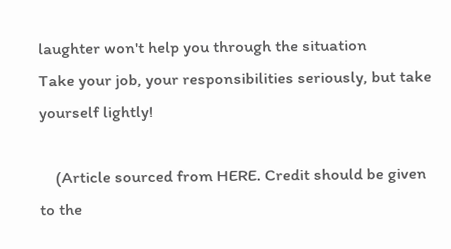laughter won't help you through the situation
Take your job, your responsibilities seriously, but take yourself lightly!

    (Article sourced from HERE. Credit should be given to the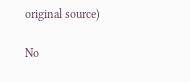original source)

No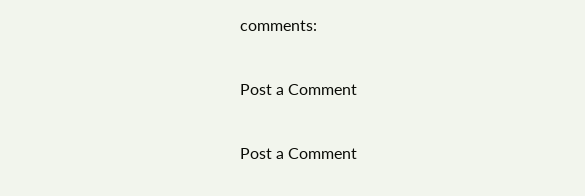comments:

Post a Comment

Post a Comment